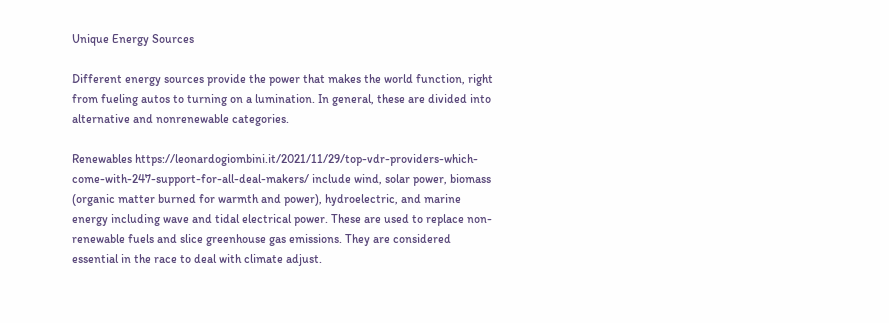Unique Energy Sources

Different energy sources provide the power that makes the world function, right from fueling autos to turning on a lumination. In general, these are divided into alternative and nonrenewable categories.

Renewables https://leonardogiombini.it/2021/11/29/top-vdr-providers-which-come-with-247-support-for-all-deal-makers/ include wind, solar power, biomass (organic matter burned for warmth and power), hydroelectric, and marine energy including wave and tidal electrical power. These are used to replace non-renewable fuels and slice greenhouse gas emissions. They are considered essential in the race to deal with climate adjust.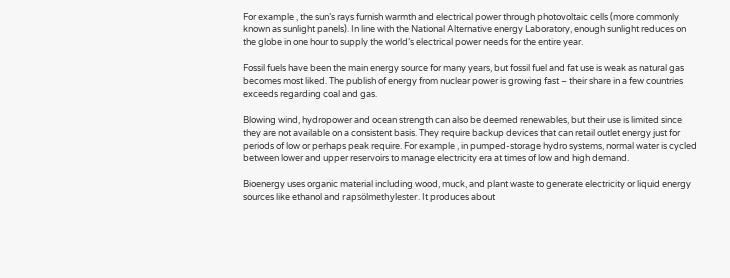For example , the sun’s rays furnish warmth and electrical power through photovoltaic cells (more commonly known as sunlight panels). In line with the National Alternative energy Laboratory, enough sunlight reduces on the globe in one hour to supply the world’s electrical power needs for the entire year.

Fossil fuels have been the main energy source for many years, but fossil fuel and fat use is weak as natural gas becomes most liked. The publish of energy from nuclear power is growing fast – their share in a few countries exceeds regarding coal and gas.

Blowing wind, hydropower and ocean strength can also be deemed renewables, but their use is limited since they are not available on a consistent basis. They require backup devices that can retail outlet energy just for periods of low or perhaps peak require. For example , in pumped-storage hydro systems, normal water is cycled between lower and upper reservoirs to manage electricity era at times of low and high demand.

Bioenergy uses organic material including wood, muck, and plant waste to generate electricity or liquid energy sources like ethanol and rapsölmethylester. It produces about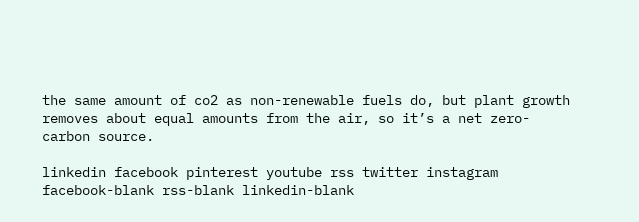the same amount of co2 as non-renewable fuels do, but plant growth removes about equal amounts from the air, so it’s a net zero-carbon source.

linkedin facebook pinterest youtube rss twitter instagram facebook-blank rss-blank linkedin-blank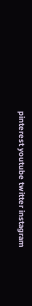pinterest youtube twitter instagram